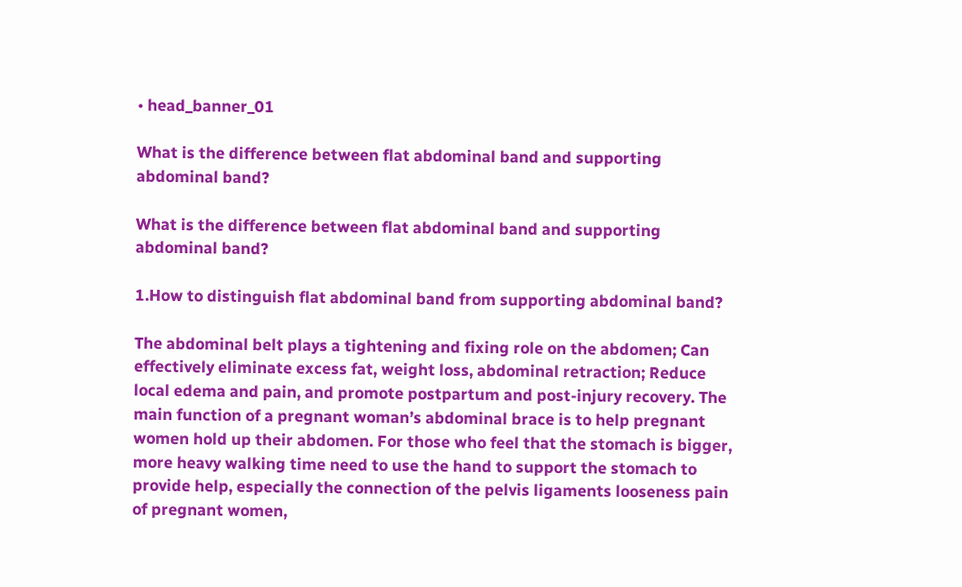• head_banner_01

What is the difference between flat abdominal band and supporting abdominal band?

What is the difference between flat abdominal band and supporting abdominal band?

1.How to distinguish flat abdominal band from supporting abdominal band?

The abdominal belt plays a tightening and fixing role on the abdomen; Can effectively eliminate excess fat, weight loss, abdominal retraction; Reduce local edema and pain, and promote postpartum and post-injury recovery. The main function of a pregnant woman’s abdominal brace is to help pregnant women hold up their abdomen. For those who feel that the stomach is bigger, more heavy walking time need to use the hand to support the stomach to provide help, especially the connection of the pelvis ligaments looseness pain of pregnant women,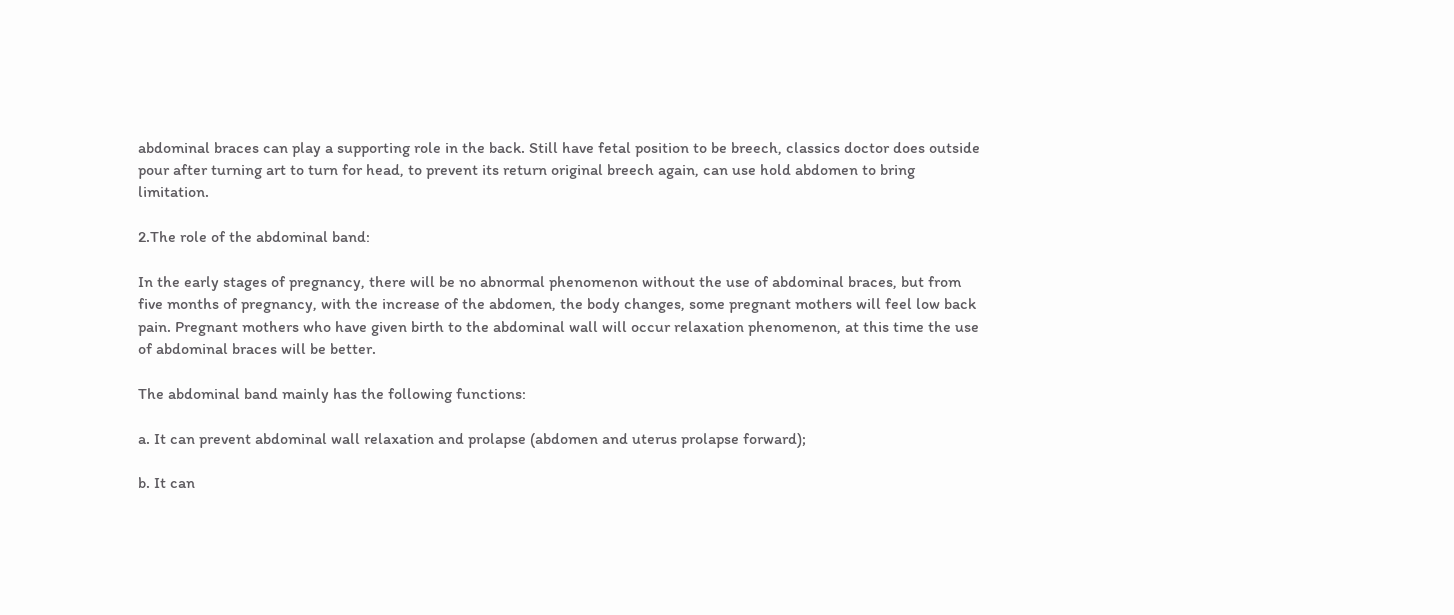abdominal braces can play a supporting role in the back. Still have fetal position to be breech, classics doctor does outside pour after turning art to turn for head, to prevent its return original breech again, can use hold abdomen to bring limitation.

2.The role of the abdominal band:

In the early stages of pregnancy, there will be no abnormal phenomenon without the use of abdominal braces, but from five months of pregnancy, with the increase of the abdomen, the body changes, some pregnant mothers will feel low back pain. Pregnant mothers who have given birth to the abdominal wall will occur relaxation phenomenon, at this time the use of abdominal braces will be better.

The abdominal band mainly has the following functions:

a. It can prevent abdominal wall relaxation and prolapse (abdomen and uterus prolapse forward);

b. It can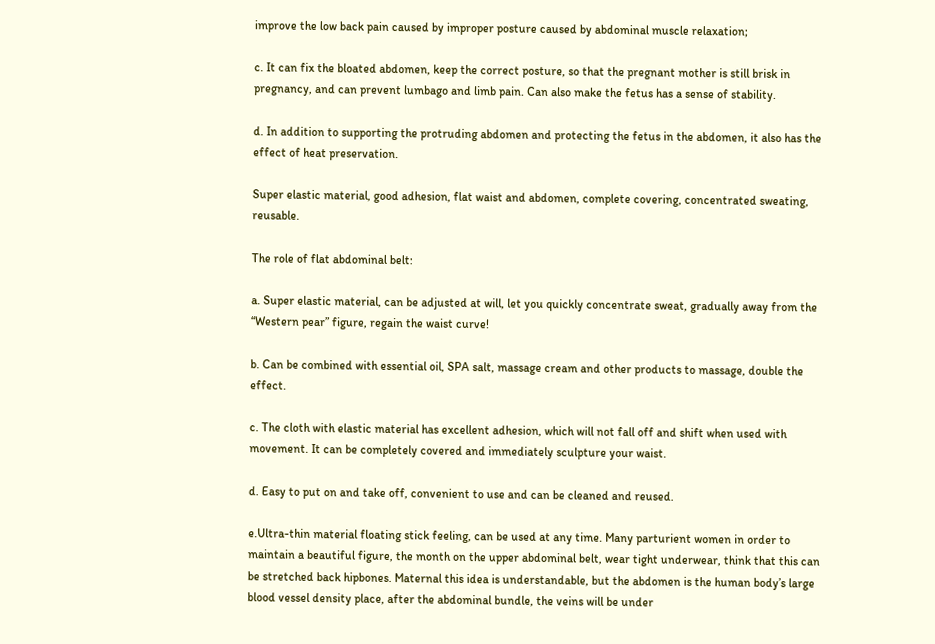improve the low back pain caused by improper posture caused by abdominal muscle relaxation;

c. It can fix the bloated abdomen, keep the correct posture, so that the pregnant mother is still brisk in pregnancy, and can prevent lumbago and limb pain. Can also make the fetus has a sense of stability.

d. In addition to supporting the protruding abdomen and protecting the fetus in the abdomen, it also has the effect of heat preservation.

Super elastic material, good adhesion, flat waist and abdomen, complete covering, concentrated sweating, reusable.

The role of flat abdominal belt:

a. Super elastic material, can be adjusted at will, let you quickly concentrate sweat, gradually away from the “Western pear” figure, regain the waist curve!

b. Can be combined with essential oil, SPA salt, massage cream and other products to massage, double the effect.

c. The cloth with elastic material has excellent adhesion, which will not fall off and shift when used with movement. It can be completely covered and immediately sculpture your waist.

d. Easy to put on and take off, convenient to use and can be cleaned and reused.

e.Ultra-thin material floating stick feeling, can be used at any time. Many parturient women in order to maintain a beautiful figure, the month on the upper abdominal belt, wear tight underwear, think that this can be stretched back hipbones. Maternal this idea is understandable, but the abdomen is the human body’s large blood vessel density place, after the abdominal bundle, the veins will be under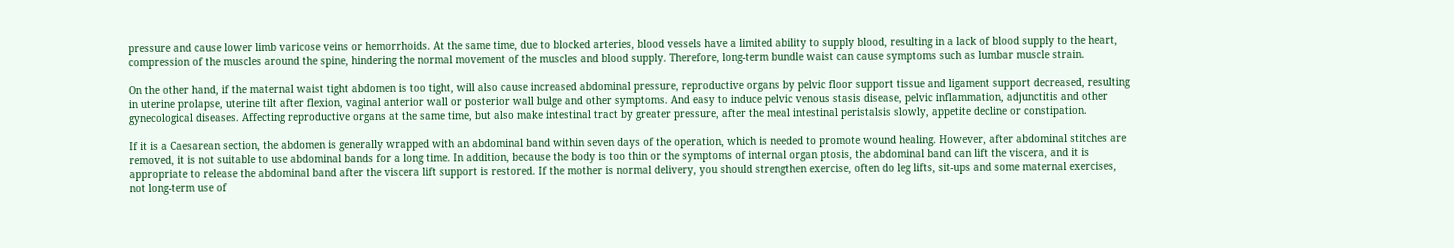pressure and cause lower limb varicose veins or hemorrhoids. At the same time, due to blocked arteries, blood vessels have a limited ability to supply blood, resulting in a lack of blood supply to the heart, compression of the muscles around the spine, hindering the normal movement of the muscles and blood supply. Therefore, long-term bundle waist can cause symptoms such as lumbar muscle strain.

On the other hand, if the maternal waist tight abdomen is too tight, will also cause increased abdominal pressure, reproductive organs by pelvic floor support tissue and ligament support decreased, resulting in uterine prolapse, uterine tilt after flexion, vaginal anterior wall or posterior wall bulge and other symptoms. And easy to induce pelvic venous stasis disease, pelvic inflammation, adjunctitis and other gynecological diseases. Affecting reproductive organs at the same time, but also make intestinal tract by greater pressure, after the meal intestinal peristalsis slowly, appetite decline or constipation.

If it is a Caesarean section, the abdomen is generally wrapped with an abdominal band within seven days of the operation, which is needed to promote wound healing. However, after abdominal stitches are removed, it is not suitable to use abdominal bands for a long time. In addition, because the body is too thin or the symptoms of internal organ ptosis, the abdominal band can lift the viscera, and it is appropriate to release the abdominal band after the viscera lift support is restored. If the mother is normal delivery, you should strengthen exercise, often do leg lifts, sit-ups and some maternal exercises, not long-term use of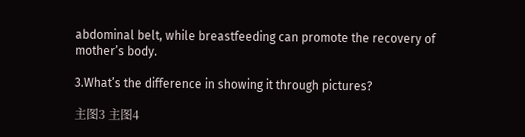abdominal belt, while breastfeeding can promote the recovery of mother’s body.

3.What’s the difference in showing it through pictures?

主图3 主图4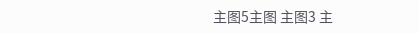主图5主图 主图3 主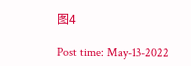图4

Post time: May-13-2022